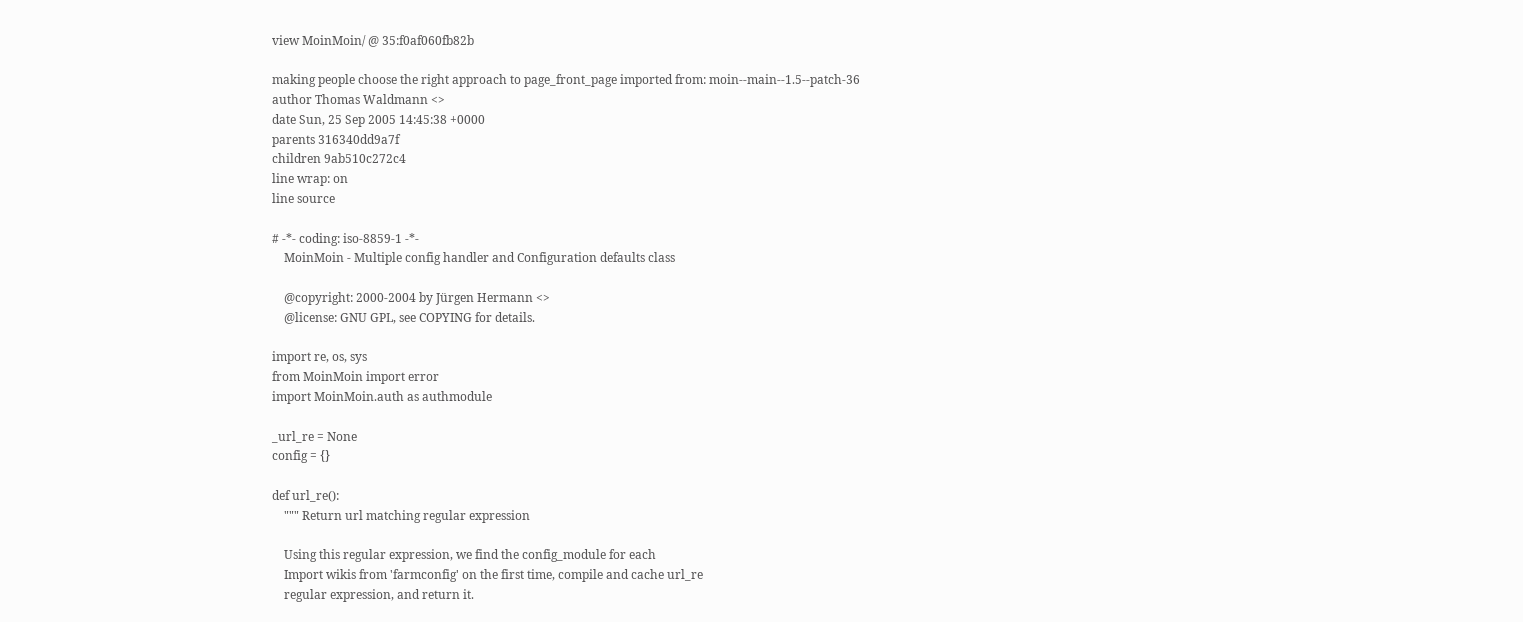view MoinMoin/ @ 35:f0af060fb82b

making people choose the right approach to page_front_page imported from: moin--main--1.5--patch-36
author Thomas Waldmann <>
date Sun, 25 Sep 2005 14:45:38 +0000
parents 316340dd9a7f
children 9ab510c272c4
line wrap: on
line source

# -*- coding: iso-8859-1 -*-
    MoinMoin - Multiple config handler and Configuration defaults class

    @copyright: 2000-2004 by Jürgen Hermann <>
    @license: GNU GPL, see COPYING for details.

import re, os, sys
from MoinMoin import error
import MoinMoin.auth as authmodule

_url_re = None
config = {}

def url_re():
    """ Return url matching regular expression

    Using this regular expression, we find the config_module for each
    Import wikis from 'farmconfig' on the first time, compile and cache url_re
    regular expression, and return it.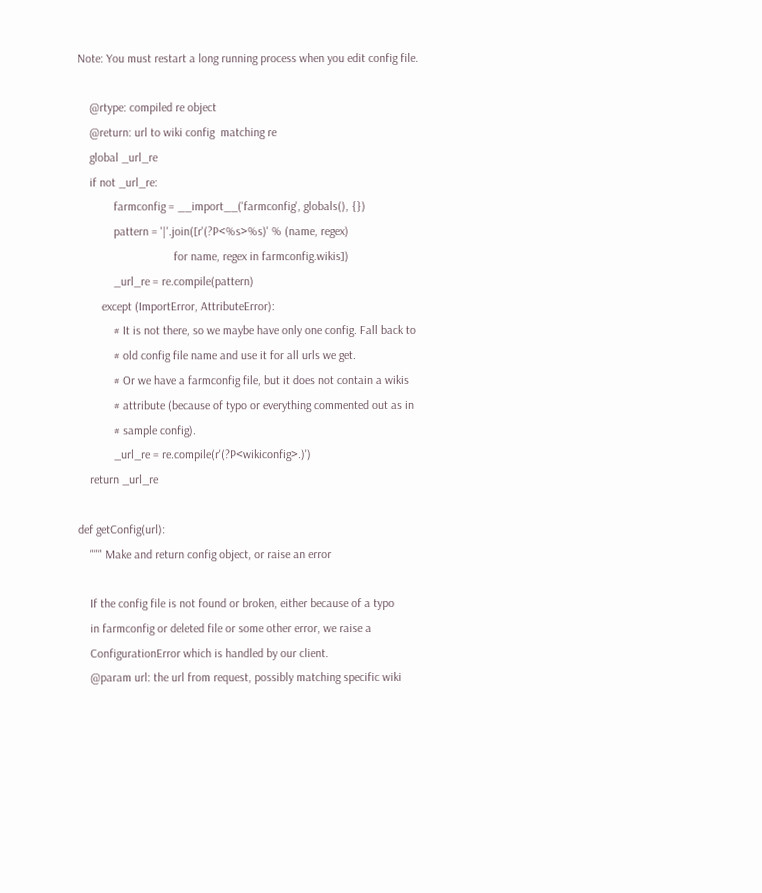Note: You must restart a long running process when you edit config file.

    @rtype: compiled re object
    @return: url to wiki config  matching re
    global _url_re
    if not _url_re:
            farmconfig = __import__('farmconfig', globals(), {})
            pattern = '|'.join([r'(?P<%s>%s)' % (name, regex)
                                for name, regex in farmconfig.wikis])
            _url_re = re.compile(pattern)
        except (ImportError, AttributeError):
            # It is not there, so we maybe have only one config. Fall back to
            # old config file name and use it for all urls we get.
            # Or we have a farmconfig file, but it does not contain a wikis
            # attribute (because of typo or everything commented out as in
            # sample config).
            _url_re = re.compile(r'(?P<wikiconfig>.)')
    return _url_re

def getConfig(url):
    """ Make and return config object, or raise an error

    If the config file is not found or broken, either because of a typo
    in farmconfig or deleted file or some other error, we raise a
    ConfigurationError which is handled by our client.
    @param url: the url from request, possibly matching specific wiki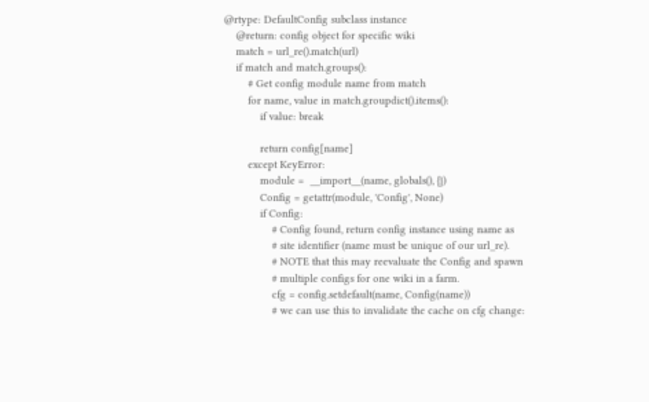@rtype: DefaultConfig subclass instance
    @return: config object for specific wiki
    match = url_re().match(url)
    if match and match.groups():
        # Get config module name from match
        for name, value in match.groupdict().items():
            if value: break

            return config[name]
        except KeyError:
            module =  __import__(name, globals(), {})
            Config = getattr(module, 'Config', None)
            if Config:
                # Config found, return config instance using name as
                # site identifier (name must be unique of our url_re).
                # NOTE that this may reevaluate the Config and spawn
                # multiple configs for one wiki in a farm.
                cfg = config.setdefault(name, Config(name))
                # we can use this to invalidate the cache on cfg change: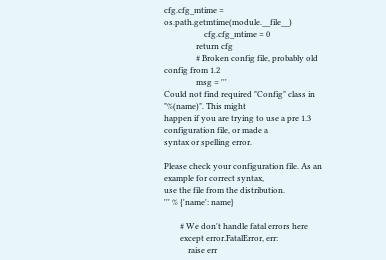cfg.cfg_mtime = os.path.getmtime(module.__file__)
                    cfg.cfg_mtime = 0
                return cfg
                # Broken config file, probably old config from 1.2
                msg = '''
Could not find required "Config" class in "%(name)". This might
happen if you are trying to use a pre 1.3 configuration file, or made a
syntax or spelling error.

Please check your configuration file. As an example for correct syntax,
use the file from the distribution.
''' % {'name': name}

        # We don't handle fatal errors here
        except error.FatalError, err:
            raise err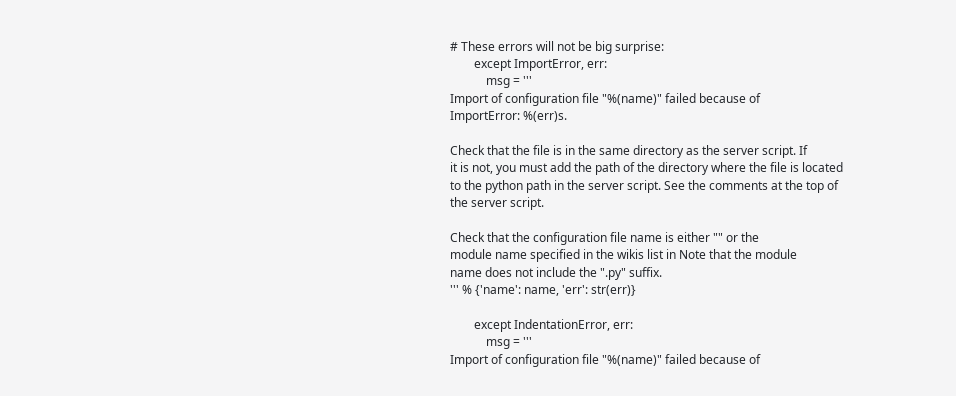# These errors will not be big surprise:
        except ImportError, err:
            msg = '''
Import of configuration file "%(name)" failed because of
ImportError: %(err)s.

Check that the file is in the same directory as the server script. If
it is not, you must add the path of the directory where the file is located
to the python path in the server script. See the comments at the top of
the server script.

Check that the configuration file name is either "" or the
module name specified in the wikis list in Note that the module
name does not include the ".py" suffix.
''' % {'name': name, 'err': str(err)}

        except IndentationError, err:
            msg = '''
Import of configuration file "%(name)" failed because of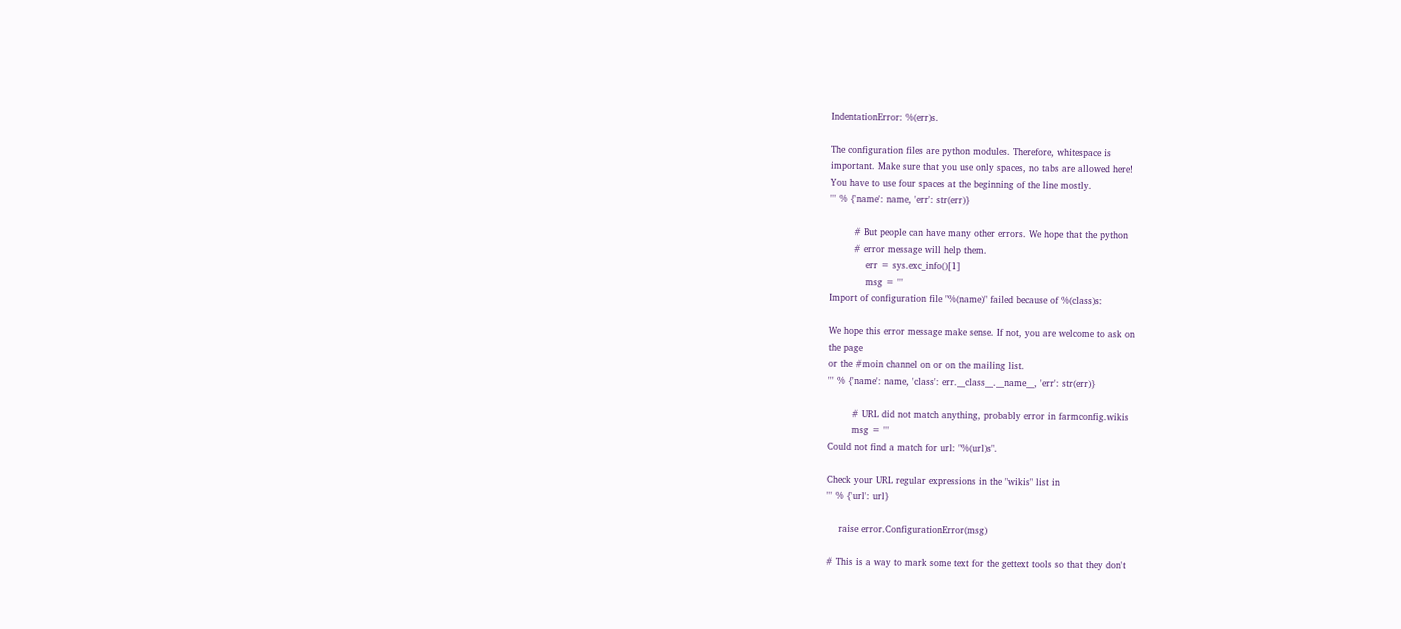IndentationError: %(err)s.

The configuration files are python modules. Therefore, whitespace is
important. Make sure that you use only spaces, no tabs are allowed here!
You have to use four spaces at the beginning of the line mostly.
''' % {'name': name, 'err': str(err)}

        # But people can have many other errors. We hope that the python
        # error message will help them.
            err = sys.exc_info()[1]
            msg = '''
Import of configuration file "%(name)" failed because of %(class)s:

We hope this error message make sense. If not, you are welcome to ask on
the page
or the #moin channel on or on the mailing list.
''' % {'name': name, 'class': err.__class__.__name__, 'err': str(err)}

        # URL did not match anything, probably error in farmconfig.wikis
        msg = '''
Could not find a match for url: "%(url)s".

Check your URL regular expressions in the "wikis" list in
''' % {'url': url}

    raise error.ConfigurationError(msg)

# This is a way to mark some text for the gettext tools so that they don't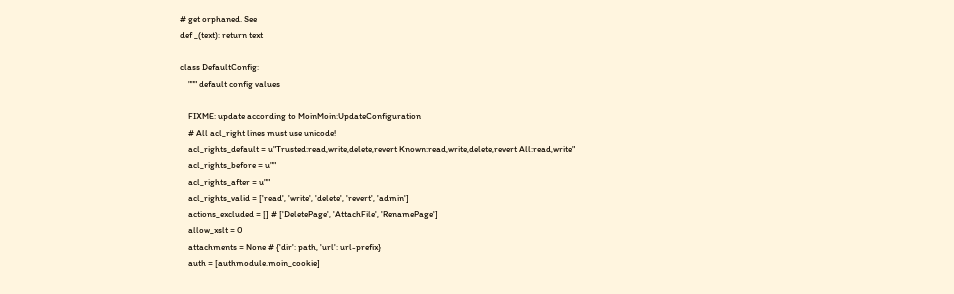# get orphaned. See
def _(text): return text

class DefaultConfig:
    """ default config values

    FIXME: update according to MoinMoin:UpdateConfiguration
    # All acl_right lines must use unicode!
    acl_rights_default = u"Trusted:read,write,delete,revert Known:read,write,delete,revert All:read,write"
    acl_rights_before = u""
    acl_rights_after = u""
    acl_rights_valid = ['read', 'write', 'delete', 'revert', 'admin']
    actions_excluded = [] # ['DeletePage', 'AttachFile', 'RenamePage']
    allow_xslt = 0
    attachments = None # {'dir': path, 'url': url-prefix}
    auth = [authmodule.moin_cookie]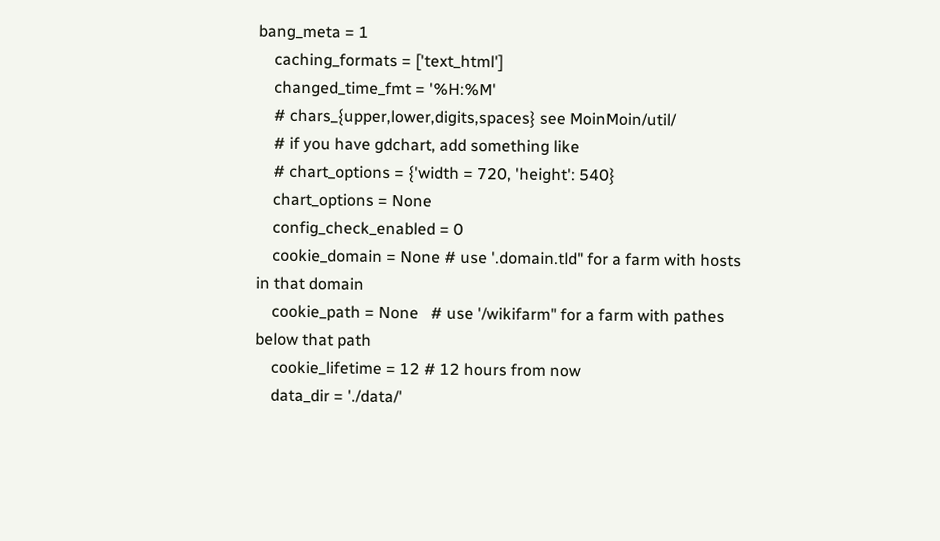bang_meta = 1
    caching_formats = ['text_html']
    changed_time_fmt = '%H:%M'
    # chars_{upper,lower,digits,spaces} see MoinMoin/util/
    # if you have gdchart, add something like
    # chart_options = {'width = 720, 'height': 540}
    chart_options = None
    config_check_enabled = 0
    cookie_domain = None # use '.domain.tld" for a farm with hosts in that domain
    cookie_path = None   # use '/wikifarm" for a farm with pathes below that path
    cookie_lifetime = 12 # 12 hours from now
    data_dir = './data/'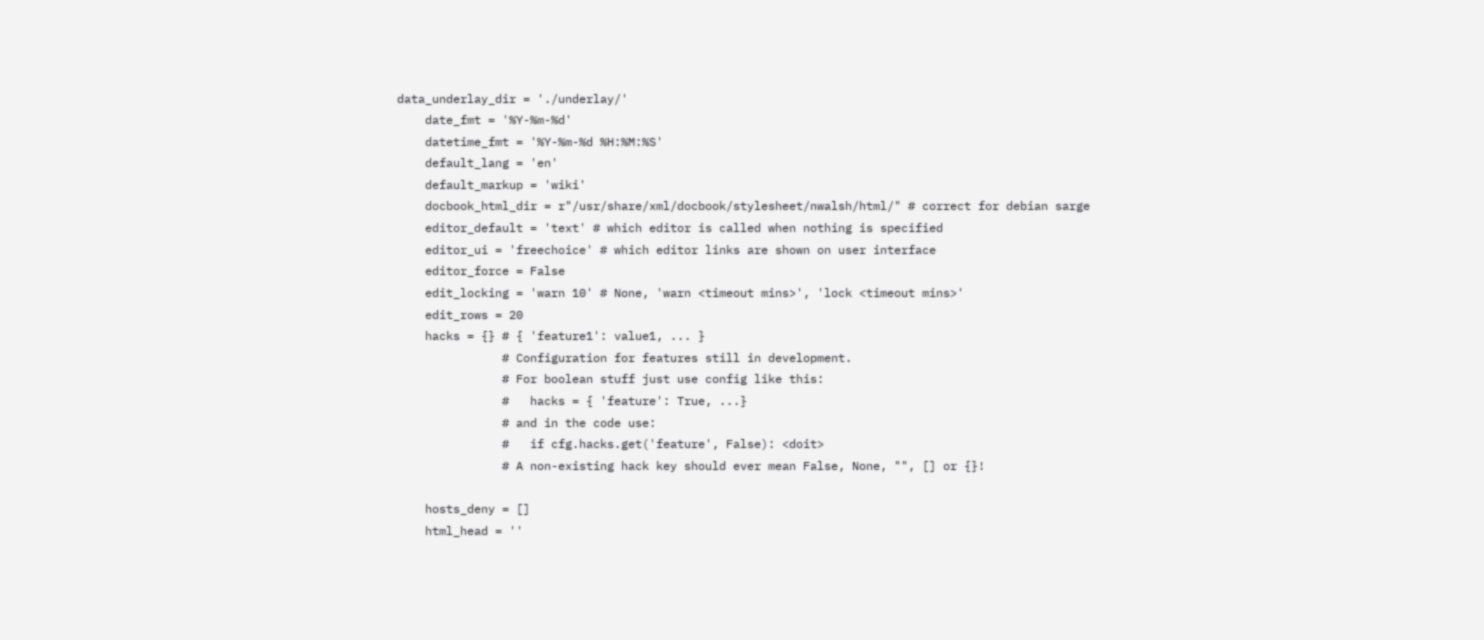data_underlay_dir = './underlay/'
    date_fmt = '%Y-%m-%d'
    datetime_fmt = '%Y-%m-%d %H:%M:%S'
    default_lang = 'en'
    default_markup = 'wiki'
    docbook_html_dir = r"/usr/share/xml/docbook/stylesheet/nwalsh/html/" # correct for debian sarge
    editor_default = 'text' # which editor is called when nothing is specified
    editor_ui = 'freechoice' # which editor links are shown on user interface
    editor_force = False
    edit_locking = 'warn 10' # None, 'warn <timeout mins>', 'lock <timeout mins>'
    edit_rows = 20
    hacks = {} # { 'feature1': value1, ... }
               # Configuration for features still in development.
               # For boolean stuff just use config like this:
               #   hacks = { 'feature': True, ...}
               # and in the code use:
               #   if cfg.hacks.get('feature', False): <doit>
               # A non-existing hack key should ever mean False, None, "", [] or {}!

    hosts_deny = []
    html_head = ''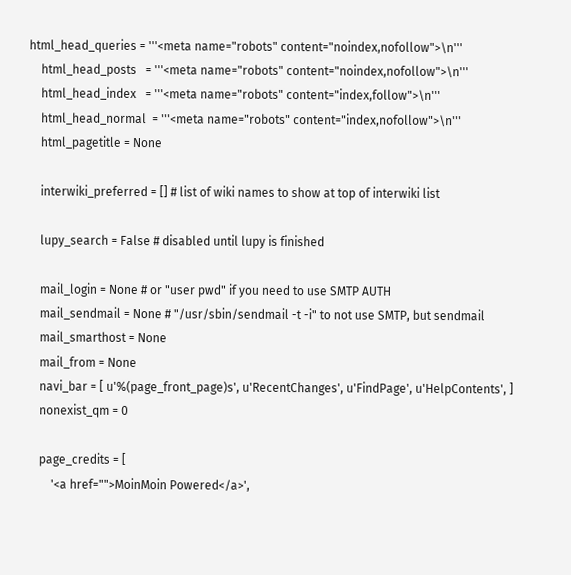html_head_queries = '''<meta name="robots" content="noindex,nofollow">\n'''
    html_head_posts   = '''<meta name="robots" content="noindex,nofollow">\n'''
    html_head_index   = '''<meta name="robots" content="index,follow">\n'''
    html_head_normal  = '''<meta name="robots" content="index,nofollow">\n'''
    html_pagetitle = None

    interwiki_preferred = [] # list of wiki names to show at top of interwiki list

    lupy_search = False # disabled until lupy is finished

    mail_login = None # or "user pwd" if you need to use SMTP AUTH
    mail_sendmail = None # "/usr/sbin/sendmail -t -i" to not use SMTP, but sendmail
    mail_smarthost = None
    mail_from = None
    navi_bar = [ u'%(page_front_page)s', u'RecentChanges', u'FindPage', u'HelpContents', ]
    nonexist_qm = 0

    page_credits = [
        '<a href="">MoinMoin Powered</a>',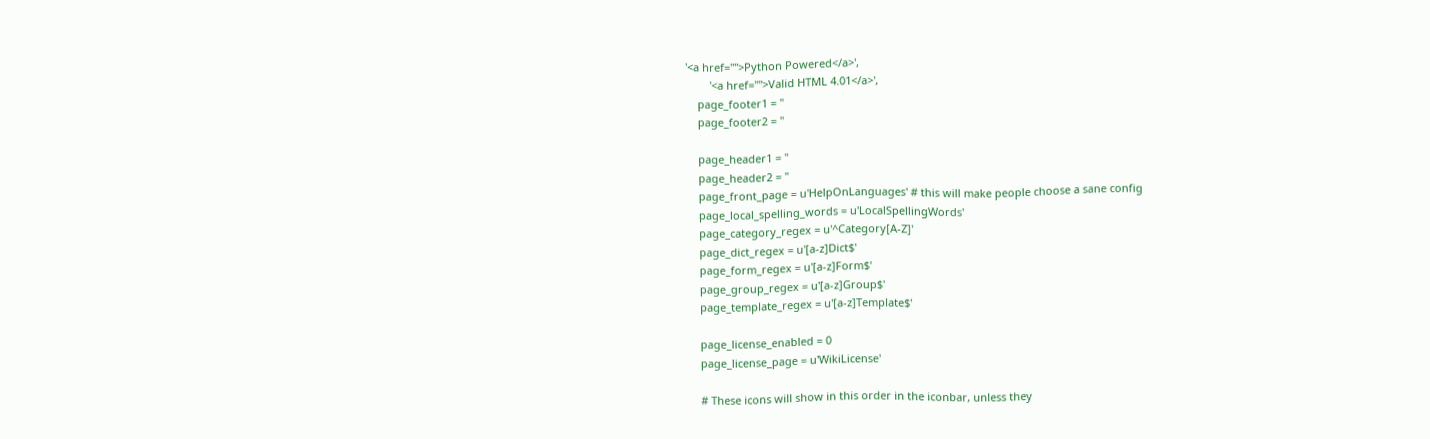'<a href="">Python Powered</a>',
        '<a href="">Valid HTML 4.01</a>',
    page_footer1 = ''
    page_footer2 = ''

    page_header1 = ''
    page_header2 = ''
    page_front_page = u'HelpOnLanguages' # this will make people choose a sane config
    page_local_spelling_words = u'LocalSpellingWords'
    page_category_regex = u'^Category[A-Z]'
    page_dict_regex = u'[a-z]Dict$'
    page_form_regex = u'[a-z]Form$'
    page_group_regex = u'[a-z]Group$'
    page_template_regex = u'[a-z]Template$'

    page_license_enabled = 0
    page_license_page = u'WikiLicense'

    # These icons will show in this order in the iconbar, unless they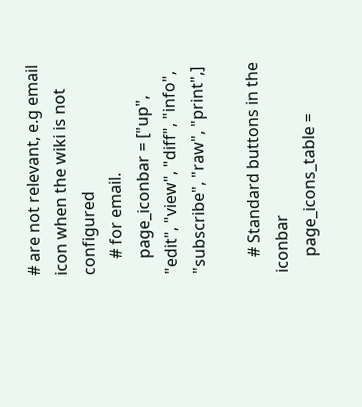# are not relevant, e.g email icon when the wiki is not configured
    # for email.
    page_iconbar = ["up", "edit", "view", "diff", "info", "subscribe", "raw", "print",]

    # Standard buttons in the iconbar
    page_icons_table =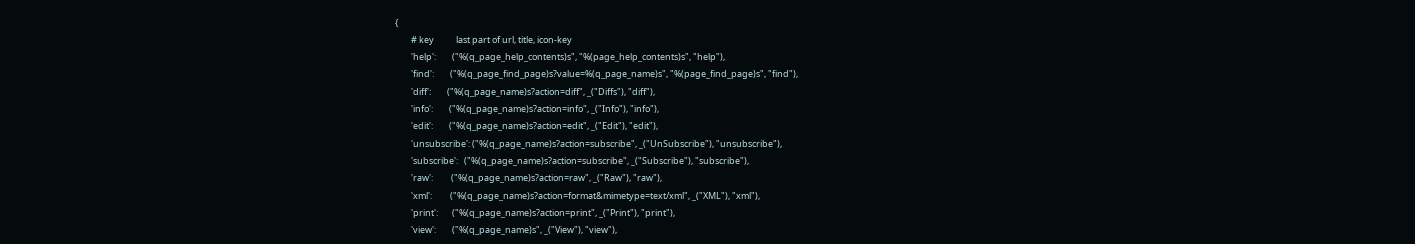{
        # key           last part of url, title, icon-key
        'help':        ("%(q_page_help_contents)s", "%(page_help_contents)s", "help"),
        'find':        ("%(q_page_find_page)s?value=%(q_page_name)s", "%(page_find_page)s", "find"),
        'diff':        ("%(q_page_name)s?action=diff", _("Diffs"), "diff"),
        'info':        ("%(q_page_name)s?action=info", _("Info"), "info"),
        'edit':        ("%(q_page_name)s?action=edit", _("Edit"), "edit"),
        'unsubscribe': ("%(q_page_name)s?action=subscribe", _("UnSubscribe"), "unsubscribe"),
        'subscribe':   ("%(q_page_name)s?action=subscribe", _("Subscribe"), "subscribe"),
        'raw':         ("%(q_page_name)s?action=raw", _("Raw"), "raw"),
        'xml':         ("%(q_page_name)s?action=format&mimetype=text/xml", _("XML"), "xml"),
        'print':       ("%(q_page_name)s?action=print", _("Print"), "print"),
        'view':        ("%(q_page_name)s", _("View"), "view"),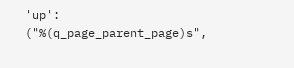'up':          ("%(q_page_parent_page)s",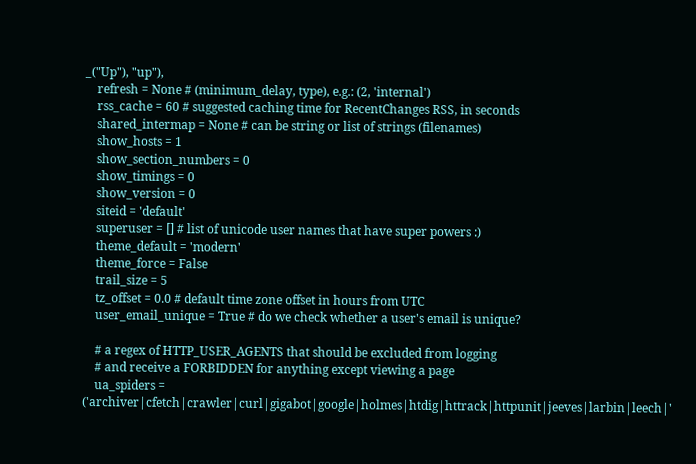_("Up"), "up"),
    refresh = None # (minimum_delay, type), e.g.: (2, 'internal')
    rss_cache = 60 # suggested caching time for RecentChanges RSS, in seconds
    shared_intermap = None # can be string or list of strings (filenames)
    show_hosts = 1
    show_section_numbers = 0
    show_timings = 0
    show_version = 0
    siteid = 'default'
    superuser = [] # list of unicode user names that have super powers :)
    theme_default = 'modern'
    theme_force = False
    trail_size = 5
    tz_offset = 0.0 # default time zone offset in hours from UTC
    user_email_unique = True # do we check whether a user's email is unique?

    # a regex of HTTP_USER_AGENTS that should be excluded from logging
    # and receive a FORBIDDEN for anything except viewing a page
    ua_spiders = ('archiver|cfetch|crawler|curl|gigabot|google|holmes|htdig|httrack|httpunit|jeeves|larbin|leech|'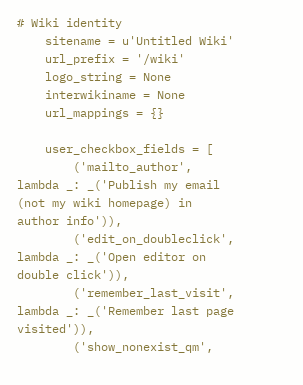# Wiki identity
    sitename = u'Untitled Wiki'
    url_prefix = '/wiki'
    logo_string = None
    interwikiname = None
    url_mappings = {}

    user_checkbox_fields = [
        ('mailto_author', lambda _: _('Publish my email (not my wiki homepage) in author info')),
        ('edit_on_doubleclick', lambda _: _('Open editor on double click')),
        ('remember_last_visit', lambda _: _('Remember last page visited')),
        ('show_nonexist_qm',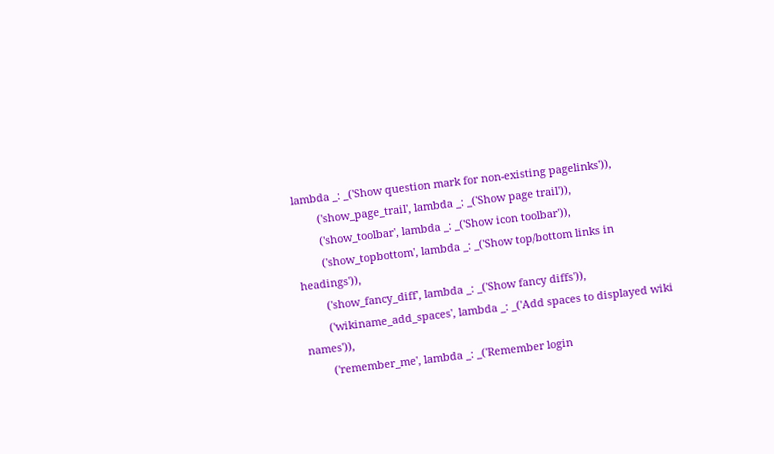lambda _: _('Show question mark for non-existing pagelinks')),
        ('show_page_trail', lambda _: _('Show page trail')),
        ('show_toolbar', lambda _: _('Show icon toolbar')),
        ('show_topbottom', lambda _: _('Show top/bottom links in headings')),
        ('show_fancy_diff', lambda _: _('Show fancy diffs')),
        ('wikiname_add_spaces', lambda _: _('Add spaces to displayed wiki names')),
        ('remember_me', lambda _: _('Remember login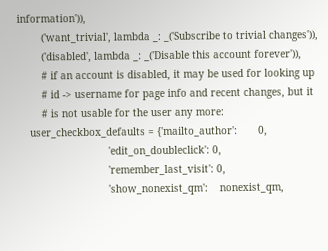information')),
        ('want_trivial', lambda _: _('Subscribe to trivial changes')),
        ('disabled', lambda _: _('Disable this account forever')),
        # if an account is disabled, it may be used for looking up
        # id -> username for page info and recent changes, but it
        # is not usable for the user any more:
    user_checkbox_defaults = {'mailto_author':       0,
                              'edit_on_doubleclick': 0,
                              'remember_last_visit': 0,
                              'show_nonexist_qm':    nonexist_qm,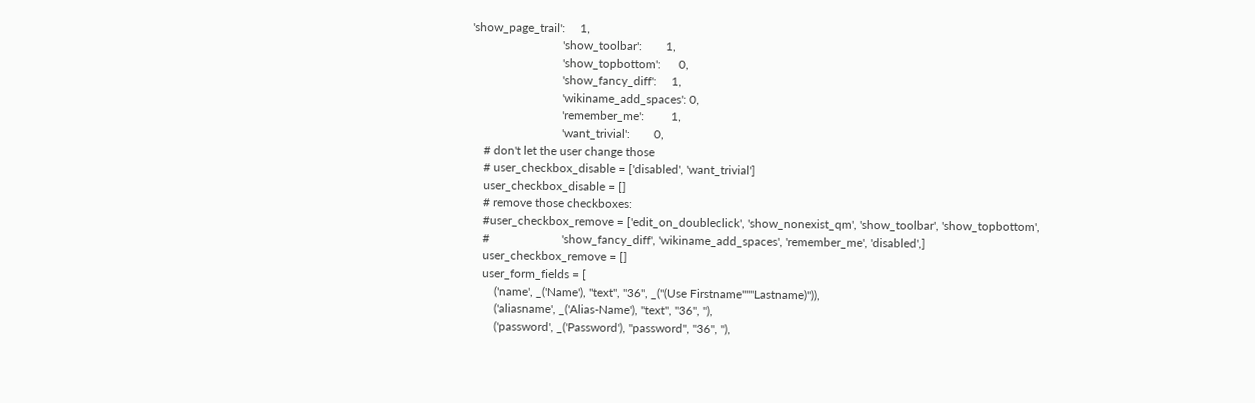'show_page_trail':     1,
                              'show_toolbar':        1,
                              'show_topbottom':      0,
                              'show_fancy_diff':     1,
                              'wikiname_add_spaces': 0,
                              'remember_me':         1,
                              'want_trivial':        0,
    # don't let the user change those
    # user_checkbox_disable = ['disabled', 'want_trivial']
    user_checkbox_disable = []
    # remove those checkboxes:
    #user_checkbox_remove = ['edit_on_doubleclick', 'show_nonexist_qm', 'show_toolbar', 'show_topbottom',
    #                        'show_fancy_diff', 'wikiname_add_spaces', 'remember_me', 'disabled',]
    user_checkbox_remove = []
    user_form_fields = [
        ('name', _('Name'), "text", "36", _("(Use Firstname''''''Lastname)")),
        ('aliasname', _('Alias-Name'), "text", "36", ''),
        ('password', _('Password'), "password", "36", ''),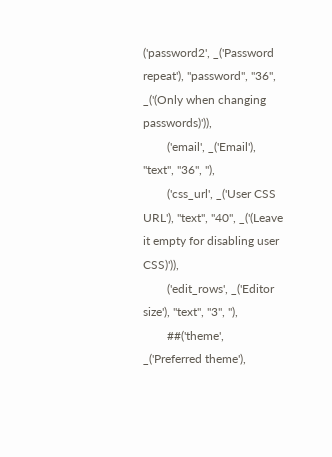('password2', _('Password repeat'), "password", "36", _('(Only when changing passwords)')),
        ('email', _('Email'), "text", "36", ''),
        ('css_url', _('User CSS URL'), "text", "40", _('(Leave it empty for disabling user CSS)')),
        ('edit_rows', _('Editor size'), "text", "3", ''),
        ##('theme', _('Preferred theme'),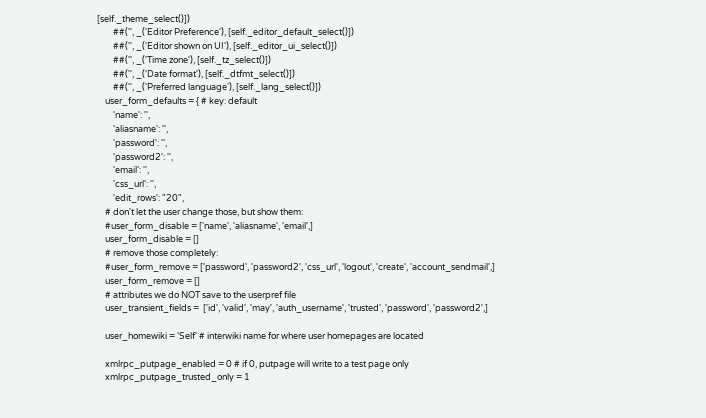[self._theme_select()])
        ##('', _('Editor Preference'), [self._editor_default_select()])
        ##('', _('Editor shown on UI'), [self._editor_ui_select()])
        ##('', _('Time zone'), [self._tz_select()])
        ##('', _('Date format'), [self._dtfmt_select()])
        ##('', _('Preferred language'), [self._lang_select()])
    user_form_defaults = { # key: default
        'name': '',
        'aliasname': '',
        'password': '',
        'password2': '',
        'email': '',
        'css_url': '',
        'edit_rows': "20",
    # don't let the user change those, but show them:
    #user_form_disable = ['name', 'aliasname', 'email',]
    user_form_disable = []
    # remove those completely:
    #user_form_remove = ['password', 'password2', 'css_url', 'logout', 'create', 'account_sendmail',]
    user_form_remove = []
    # attributes we do NOT save to the userpref file
    user_transient_fields =  ['id', 'valid', 'may', 'auth_username', 'trusted', 'password', 'password2',]

    user_homewiki = 'Self' # interwiki name for where user homepages are located

    xmlrpc_putpage_enabled = 0 # if 0, putpage will write to a test page only
    xmlrpc_putpage_trusted_only = 1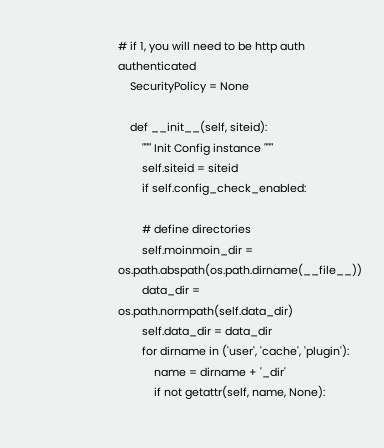# if 1, you will need to be http auth authenticated
    SecurityPolicy = None

    def __init__(self, siteid):
        """ Init Config instance """
        self.siteid = siteid
        if self.config_check_enabled:

        # define directories
        self.moinmoin_dir = os.path.abspath(os.path.dirname(__file__))
        data_dir = os.path.normpath(self.data_dir)
        self.data_dir = data_dir
        for dirname in ('user', 'cache', 'plugin'):
            name = dirname + '_dir'
            if not getattr(self, name, None):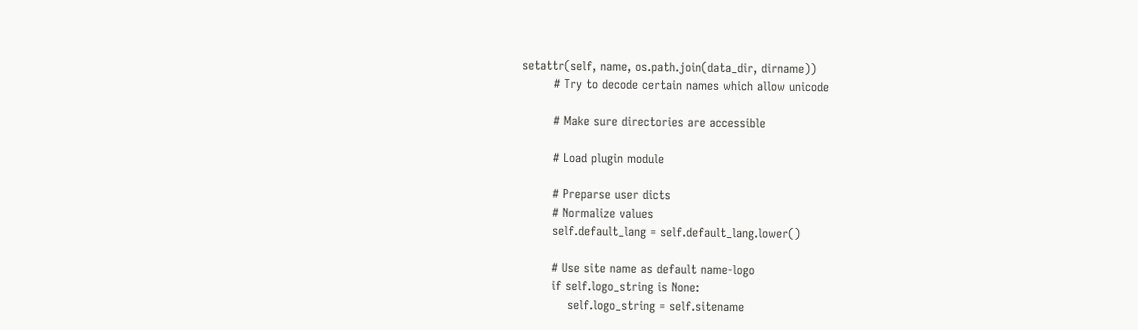setattr(self, name, os.path.join(data_dir, dirname))
        # Try to decode certain names which allow unicode

        # Make sure directories are accessible

        # Load plugin module

        # Preparse user dicts
        # Normalize values
        self.default_lang = self.default_lang.lower()

        # Use site name as default name-logo
        if self.logo_string is None:
            self.logo_string = self.sitename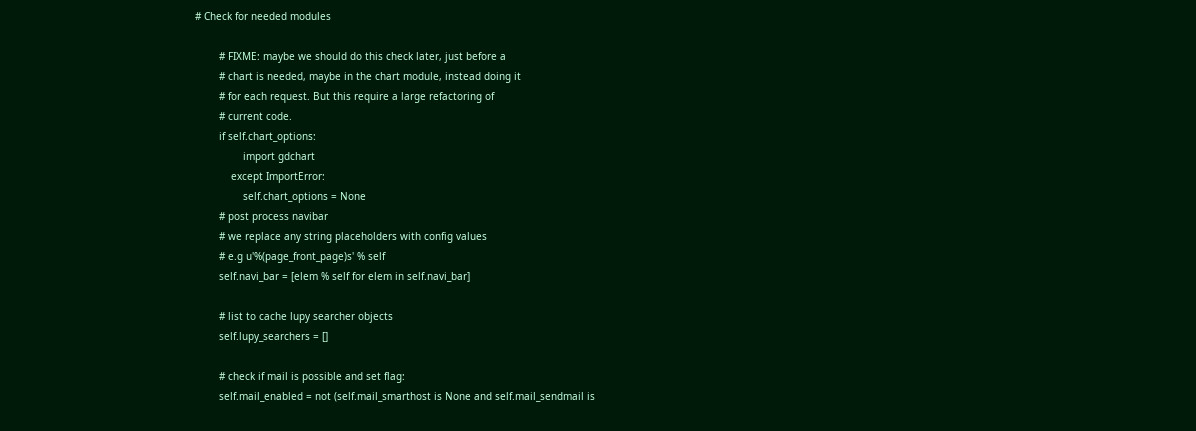# Check for needed modules

        # FIXME: maybe we should do this check later, just before a
        # chart is needed, maybe in the chart module, instead doing it
        # for each request. But this require a large refactoring of
        # current code.
        if self.chart_options:
                import gdchart
            except ImportError:
                self.chart_options = None
        # post process navibar
        # we replace any string placeholders with config values
        # e.g u'%(page_front_page)s' % self
        self.navi_bar = [elem % self for elem in self.navi_bar]

        # list to cache lupy searcher objects
        self.lupy_searchers = []

        # check if mail is possible and set flag:
        self.mail_enabled = not (self.mail_smarthost is None and self.mail_sendmail is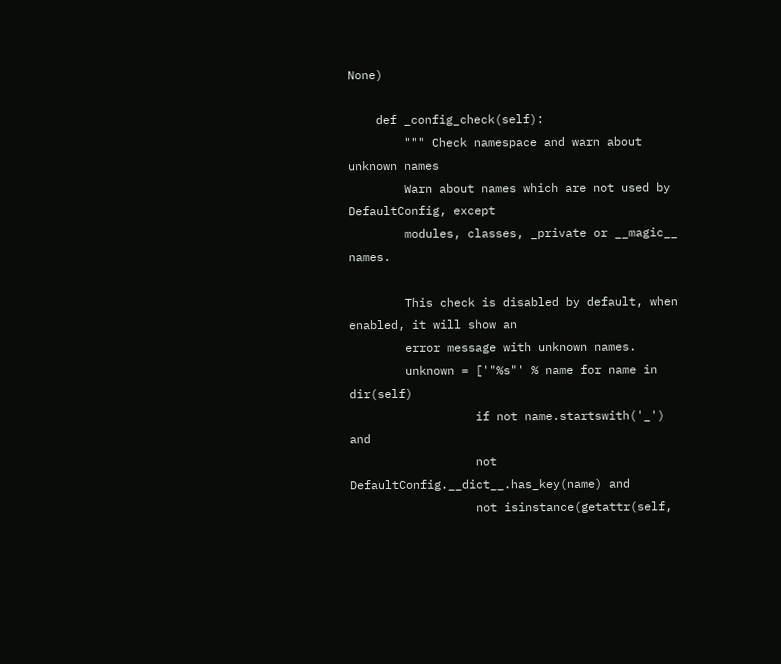None)

    def _config_check(self):
        """ Check namespace and warn about unknown names
        Warn about names which are not used by DefaultConfig, except
        modules, classes, _private or __magic__ names.

        This check is disabled by default, when enabled, it will show an
        error message with unknown names.
        unknown = ['"%s"' % name for name in dir(self)
                  if not name.startswith('_') and
                  not DefaultConfig.__dict__.has_key(name) and
                  not isinstance(getattr(self,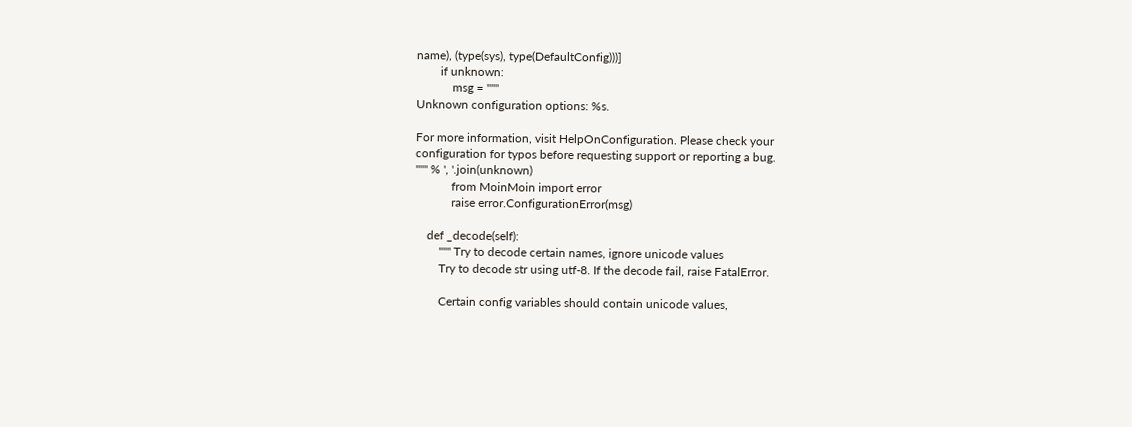name), (type(sys), type(DefaultConfig)))]
        if unknown:
            msg = """
Unknown configuration options: %s.

For more information, visit HelpOnConfiguration. Please check your
configuration for typos before requesting support or reporting a bug.
""" % ', '.join(unknown)
            from MoinMoin import error
            raise error.ConfigurationError(msg)

    def _decode(self):
        """ Try to decode certain names, ignore unicode values
        Try to decode str using utf-8. If the decode fail, raise FatalError.

        Certain config variables should contain unicode values,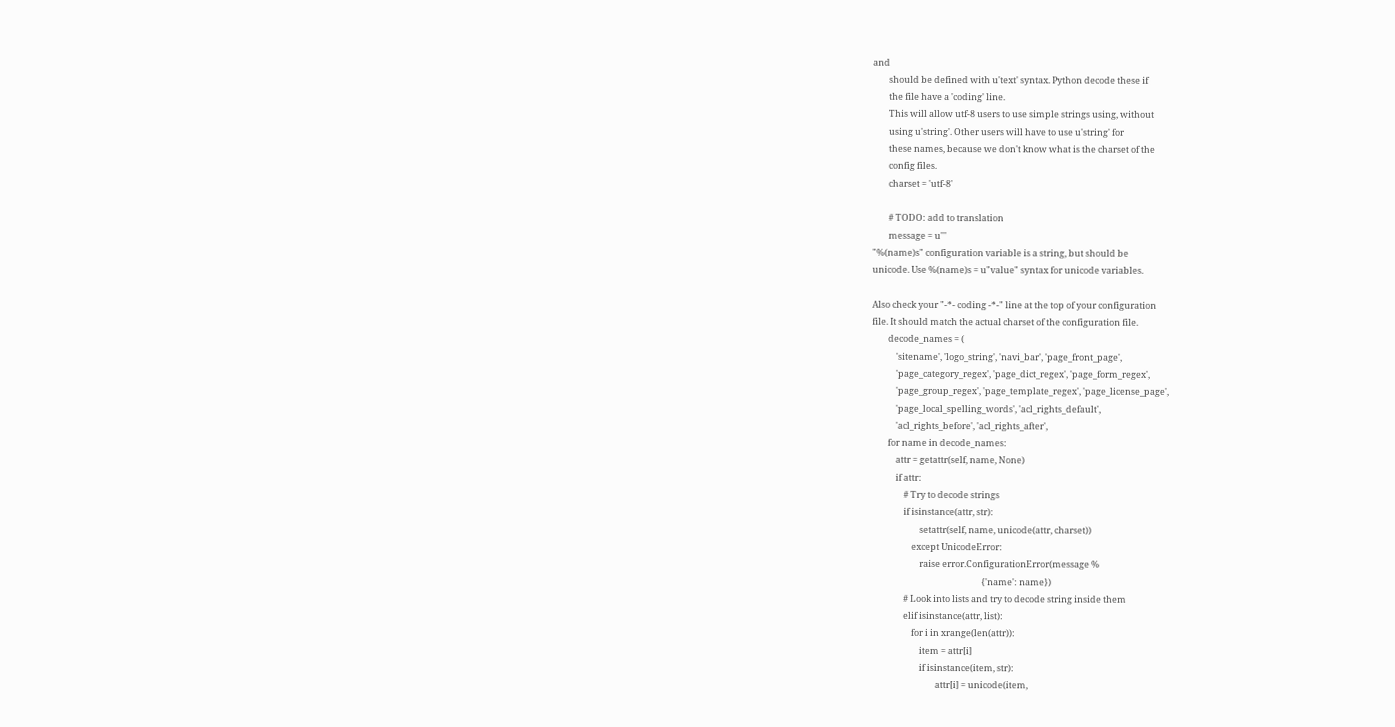and
        should be defined with u'text' syntax. Python decode these if
        the file have a 'coding' line.
        This will allow utf-8 users to use simple strings using, without
        using u'string'. Other users will have to use u'string' for
        these names, because we don't know what is the charset of the
        config files.
        charset = 'utf-8'

        # TODO: add to translation
        message = u'''
"%(name)s" configuration variable is a string, but should be
unicode. Use %(name)s = u"value" syntax for unicode variables.

Also check your "-*- coding -*-" line at the top of your configuration
file. It should match the actual charset of the configuration file.
        decode_names = (
            'sitename', 'logo_string', 'navi_bar', 'page_front_page',
            'page_category_regex', 'page_dict_regex', 'page_form_regex',
            'page_group_regex', 'page_template_regex', 'page_license_page',
            'page_local_spelling_words', 'acl_rights_default',
            'acl_rights_before', 'acl_rights_after',
        for name in decode_names:
            attr = getattr(self, name, None)
            if attr:
                # Try to decode strings
                if isinstance(attr, str):
                        setattr(self, name, unicode(attr, charset))
                    except UnicodeError:
                        raise error.ConfigurationError(message %
                                                       {'name': name})
                # Look into lists and try to decode string inside them
                elif isinstance(attr, list):
                    for i in xrange(len(attr)):
                        item = attr[i]
                        if isinstance(item, str):
                                attr[i] = unicode(item,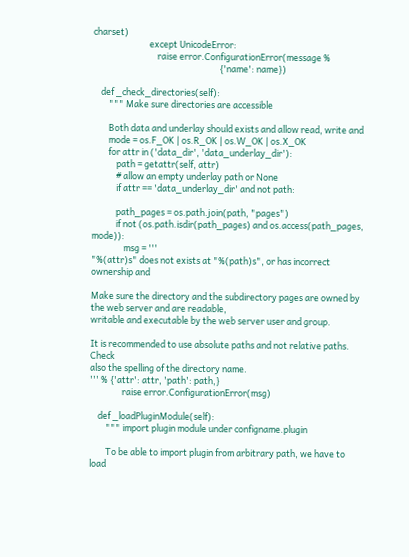charset)
                            except UnicodeError:
                                raise error.ConfigurationError(message %
                                                               {'name': name})

    def _check_directories(self):
        """ Make sure directories are accessible

        Both data and underlay should exists and allow read, write and
        mode = os.F_OK | os.R_OK | os.W_OK | os.X_OK
        for attr in ('data_dir', 'data_underlay_dir'):
            path = getattr(self, attr)
            # allow an empty underlay path or None
            if attr == 'data_underlay_dir' and not path:

            path_pages = os.path.join(path, "pages")
            if not (os.path.isdir(path_pages) and os.access(path_pages, mode)):
                msg = '''
"%(attr)s" does not exists at "%(path)s", or has incorrect ownership and

Make sure the directory and the subdirectory pages are owned by the web server and are readable,
writable and executable by the web server user and group.

It is recommended to use absolute paths and not relative paths. Check
also the spelling of the directory name.
''' % {'attr': attr, 'path': path,}
                raise error.ConfigurationError(msg)

    def _loadPluginModule(self):
        """ import plugin module under configname.plugin

        To be able to import plugin from arbitrary path, we have to load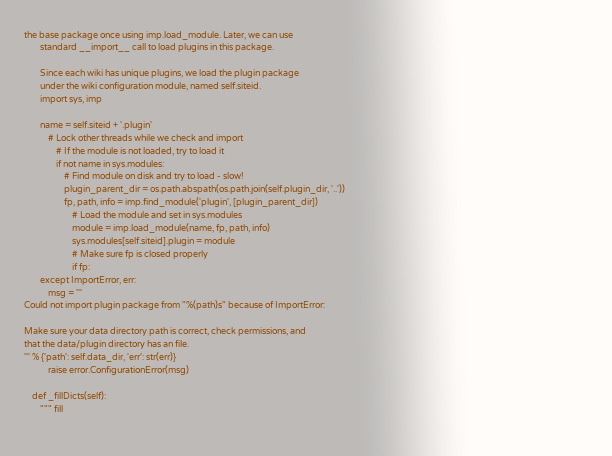the base package once using imp.load_module. Later, we can use
        standard __import__ call to load plugins in this package.

        Since each wiki has unique plugins, we load the plugin package
        under the wiki configuration module, named self.siteid.
        import sys, imp

        name = self.siteid + '.plugin'
            # Lock other threads while we check and import
                # If the module is not loaded, try to load it
                if not name in sys.modules:
                    # Find module on disk and try to load - slow!
                    plugin_parent_dir = os.path.abspath(os.path.join(self.plugin_dir, '..'))
                    fp, path, info = imp.find_module('plugin', [plugin_parent_dir])
                        # Load the module and set in sys.modules
                        module = imp.load_module(name, fp, path, info)
                        sys.modules[self.siteid].plugin = module
                        # Make sure fp is closed properly
                        if fp:
        except ImportError, err:
            msg = '''
Could not import plugin package from "%(path)s" because of ImportError:

Make sure your data directory path is correct, check permissions, and
that the data/plugin directory has an file.
''' % {'path': self.data_dir, 'err': str(err)}
            raise error.ConfigurationError(msg)

    def _fillDicts(self):
        """ fill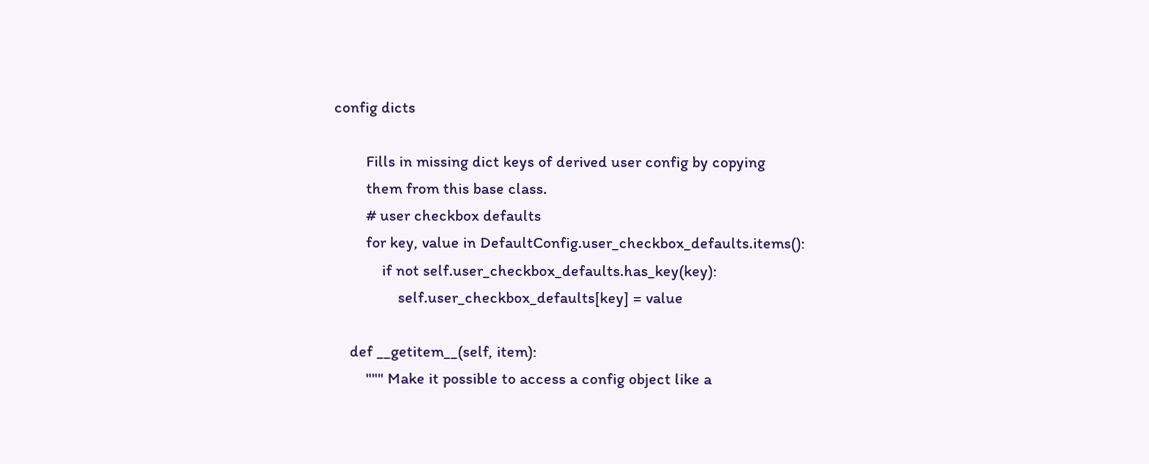config dicts

        Fills in missing dict keys of derived user config by copying
        them from this base class.
        # user checkbox defaults
        for key, value in DefaultConfig.user_checkbox_defaults.items():
            if not self.user_checkbox_defaults.has_key(key):
                self.user_checkbox_defaults[key] = value

    def __getitem__(self, item):
        """ Make it possible to access a config object like a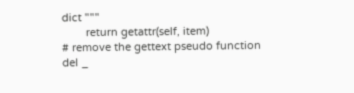dict """
        return getattr(self, item)
# remove the gettext pseudo function
del _